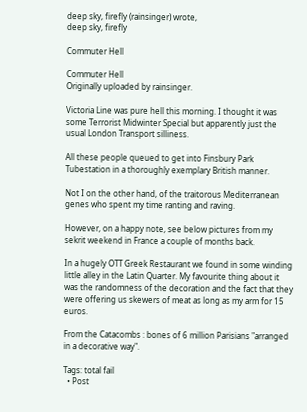deep sky, firefly (rainsinger) wrote,
deep sky, firefly

Commuter Hell

Commuter Hell
Originally uploaded by rainsinger.

Victoria Line was pure hell this morning. I thought it was some Terrorist Midwinter Special but apparently just the usual London Transport silliness.

All these people queued to get into Finsbury Park Tubestation in a thoroughly exemplary British manner.

Not I on the other hand, of the traitorous Mediterranean genes who spent my time ranting and raving.

However, on a happy note, see below pictures from my sekrit weekend in France a couple of months back.

In a hugely OTT Greek Restaurant we found in some winding little alley in the Latin Quarter. My favourite thing about it was the randomness of the decoration and the fact that they were offering us skewers of meat as long as my arm for 15 euros.

From the Catacombs : bones of 6 million Parisians "arranged in a decorative way".

Tags: total fail
  • Post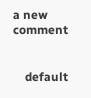a new comment


    default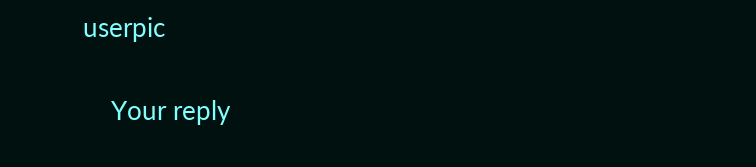userpic

    Your reply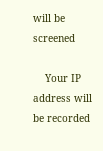will be screened

    Your IP address will be recorded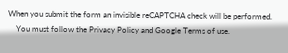When you submit the form an invisible reCAPTCHA check will be performed.
    You must follow the Privacy Policy and Google Terms of use.